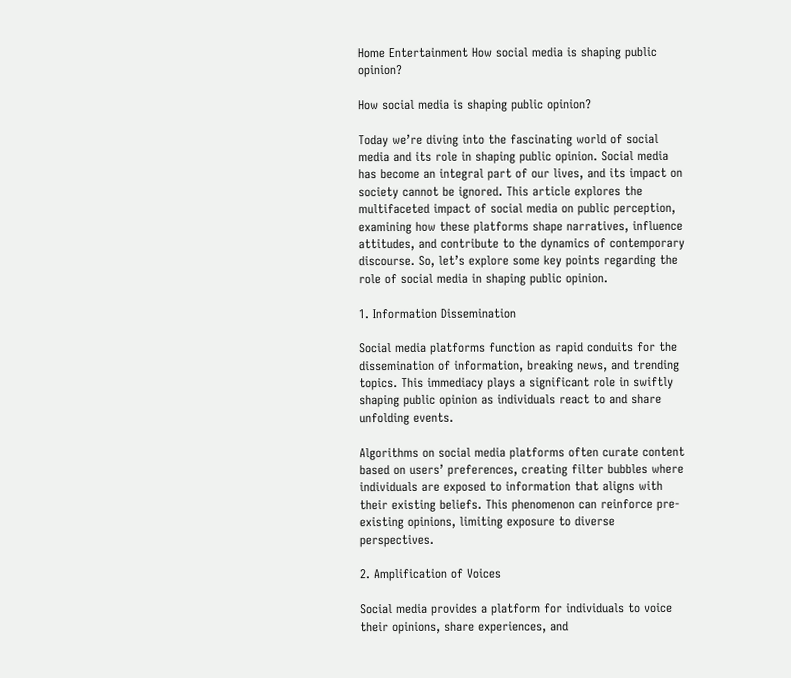Home Entertainment How social media is shaping public opinion?

How social media is shaping public opinion?

Today we’re diving into the fascinating world of social media and its role in shaping public opinion. Social media has become an integral part of our lives, and its impact on society cannot be ignored. This article explores the multifaceted impact of social media on public perception, examining how these platforms shape narratives, influence attitudes, and contribute to the dynamics of contemporary discourse. So, let’s explore some key points regarding the role of social media in shaping public opinion.

1. Information Dissemination

Social media platforms function as rapid conduits for the dissemination of information, breaking news, and trending topics. This immediacy plays a significant role in swiftly shaping public opinion as individuals react to and share unfolding events.

Algorithms on social media platforms often curate content based on users’ preferences, creating filter bubbles where individuals are exposed to information that aligns with their existing beliefs. This phenomenon can reinforce pre-existing opinions, limiting exposure to diverse perspectives.

2. Amplification of Voices

Social media provides a platform for individuals to voice their opinions, share experiences, and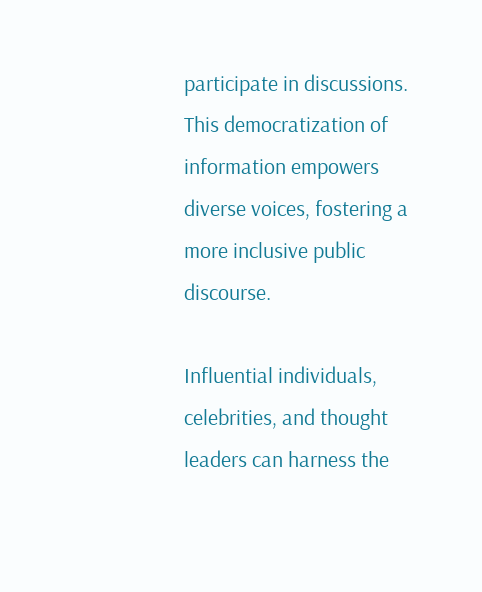participate in discussions. This democratization of information empowers diverse voices, fostering a more inclusive public discourse.

Influential individuals, celebrities, and thought leaders can harness the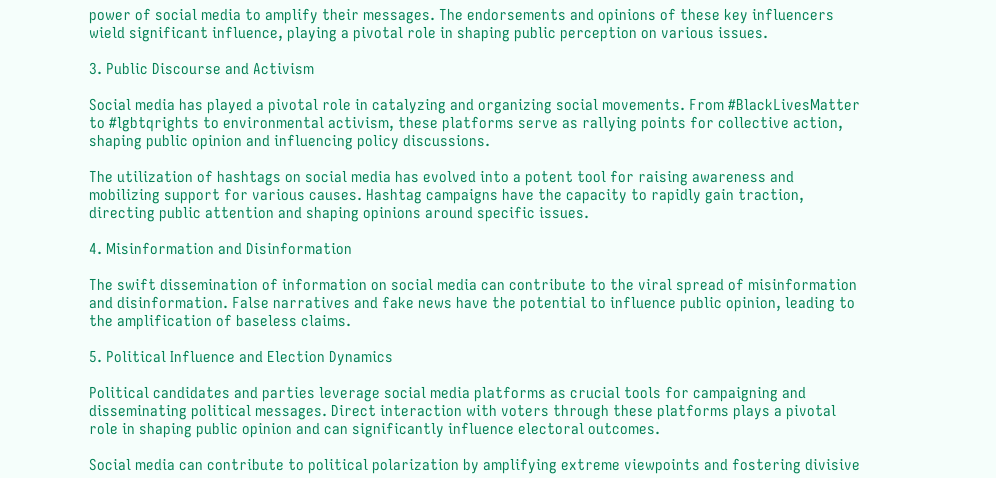power of social media to amplify their messages. The endorsements and opinions of these key influencers wield significant influence, playing a pivotal role in shaping public perception on various issues.

3. Public Discourse and Activism

Social media has played a pivotal role in catalyzing and organizing social movements. From #BlackLivesMatter to #lgbtqrights to environmental activism, these platforms serve as rallying points for collective action, shaping public opinion and influencing policy discussions.

The utilization of hashtags on social media has evolved into a potent tool for raising awareness and mobilizing support for various causes. Hashtag campaigns have the capacity to rapidly gain traction, directing public attention and shaping opinions around specific issues.

4. Misinformation and Disinformation

The swift dissemination of information on social media can contribute to the viral spread of misinformation and disinformation. False narratives and fake news have the potential to influence public opinion, leading to the amplification of baseless claims.

5. Political Influence and Election Dynamics

Political candidates and parties leverage social media platforms as crucial tools for campaigning and disseminating political messages. Direct interaction with voters through these platforms plays a pivotal role in shaping public opinion and can significantly influence electoral outcomes.

Social media can contribute to political polarization by amplifying extreme viewpoints and fostering divisive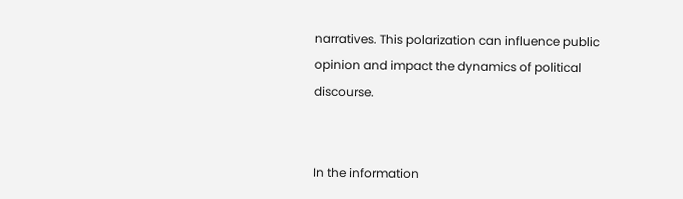narratives. This polarization can influence public opinion and impact the dynamics of political discourse.


In the information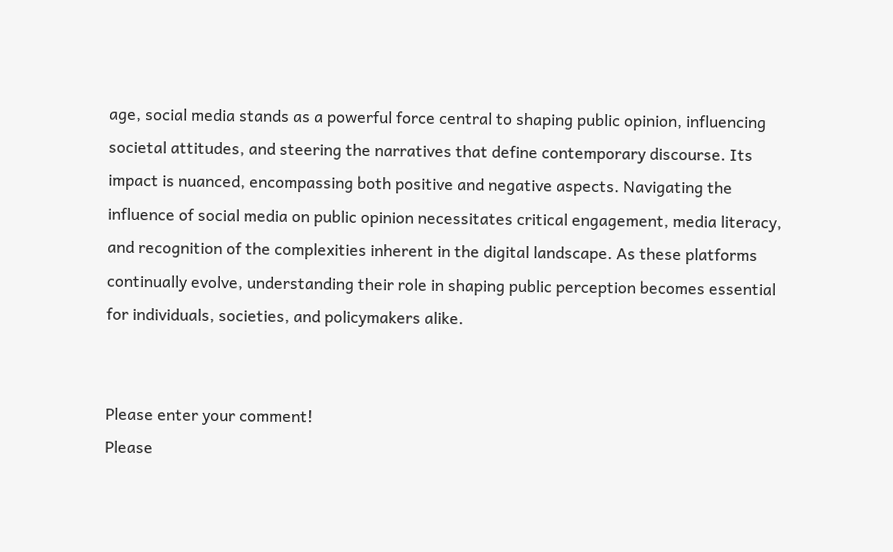age, social media stands as a powerful force central to shaping public opinion, influencing societal attitudes, and steering the narratives that define contemporary discourse. Its impact is nuanced, encompassing both positive and negative aspects. Navigating the influence of social media on public opinion necessitates critical engagement, media literacy, and recognition of the complexities inherent in the digital landscape. As these platforms continually evolve, understanding their role in shaping public perception becomes essential for individuals, societies, and policymakers alike.


Please enter your comment!
Please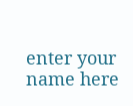enter your name here